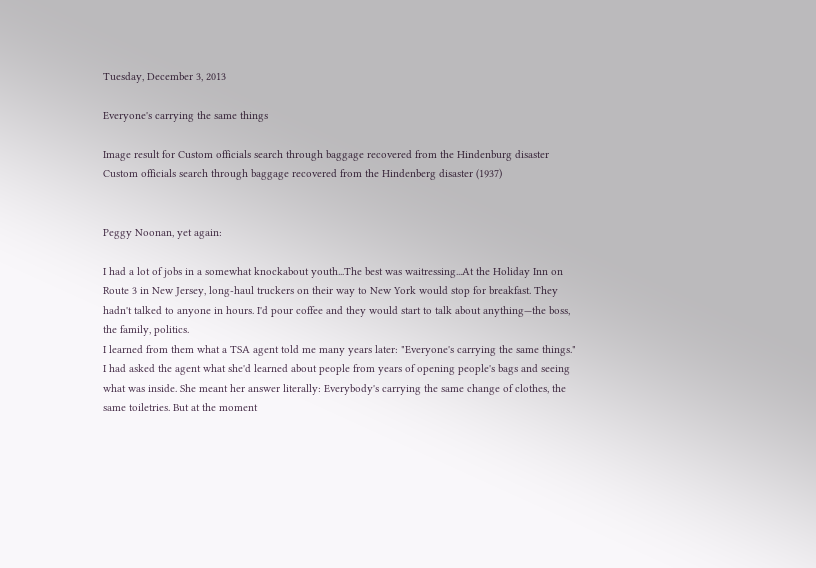Tuesday, December 3, 2013

Everyone's carrying the same things

Image result for Custom officials search through baggage recovered from the Hindenburg disaster
Custom officials search through baggage recovered from the Hindenberg disaster (1937)


Peggy Noonan, yet again:

I had a lot of jobs in a somewhat knockabout youth...The best was waitressing...At the Holiday Inn on Route 3 in New Jersey, long-haul truckers on their way to New York would stop for breakfast. They hadn't talked to anyone in hours. I'd pour coffee and they would start to talk about anything—the boss, the family, politics.
I learned from them what a TSA agent told me many years later: "Everyone's carrying the same things." I had asked the agent what she'd learned about people from years of opening people's bags and seeing what was inside. She meant her answer literally: Everybody's carrying the same change of clothes, the same toiletries. But at the moment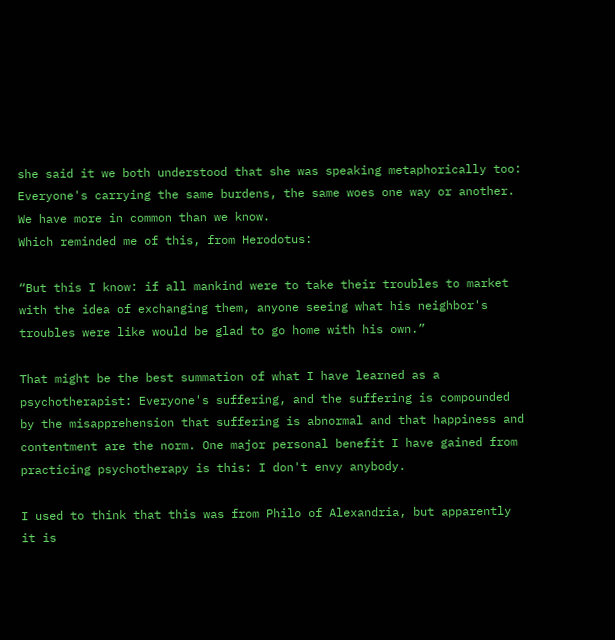she said it we both understood that she was speaking metaphorically too: Everyone's carrying the same burdens, the same woes one way or another. We have more in common than we know.
Which reminded me of this, from Herodotus:

“But this I know: if all mankind were to take their troubles to market with the idea of exchanging them, anyone seeing what his neighbor's troubles were like would be glad to go home with his own.”

That might be the best summation of what I have learned as a psychotherapist: Everyone's suffering, and the suffering is compounded by the misapprehension that suffering is abnormal and that happiness and contentment are the norm. One major personal benefit I have gained from practicing psychotherapy is this: I don't envy anybody.

I used to think that this was from Philo of Alexandria, but apparently it is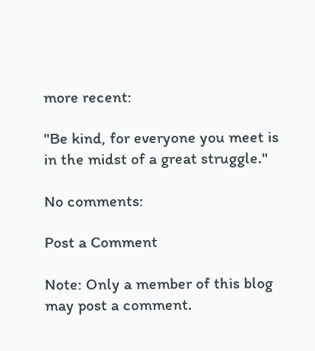more recent:

"Be kind, for everyone you meet is in the midst of a great struggle."

No comments:

Post a Comment

Note: Only a member of this blog may post a comment.